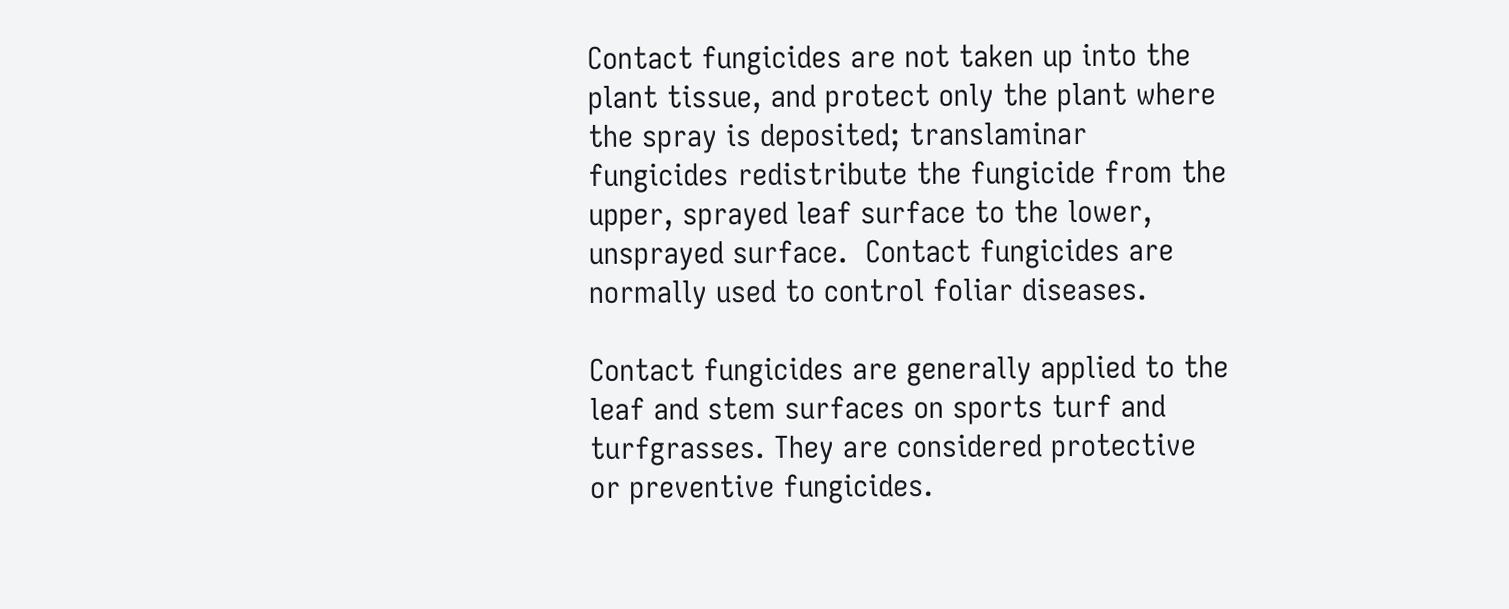Contact fungicides are not taken up into the plant tissue, and protect only the plant where the spray is deposited; translaminar fungicides redistribute the fungicide from the upper, sprayed leaf surface to the lower, unsprayed surface.  Contact fungicides are normally used to control foliar diseases.

Contact fungicides are generally applied to the leaf and stem surfaces on sports turf and turfgrasses. They are considered protective or preventive fungicides.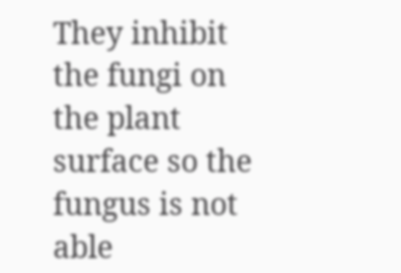They inhibit the fungi on the plant surface so the fungus is not able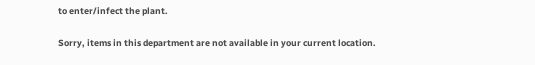to enter/infect the plant.

Sorry, items in this department are not available in your current location.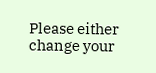Please either change your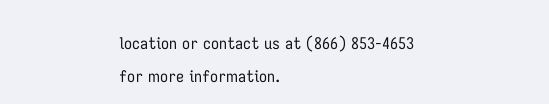location or contact us at (866) 853-4653 for more information.